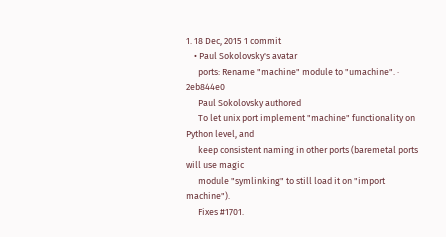1. 18 Dec, 2015 1 commit
    • Paul Sokolovsky's avatar
      ports: Rename "machine" module to "umachine". · 2eb844e0
      Paul Sokolovsky authored
      To let unix port implement "machine" functionality on Python level, and
      keep consistent naming in other ports (baremetal ports will use magic
      module "symlinking" to still load it on "import machine").
      Fixes #1701.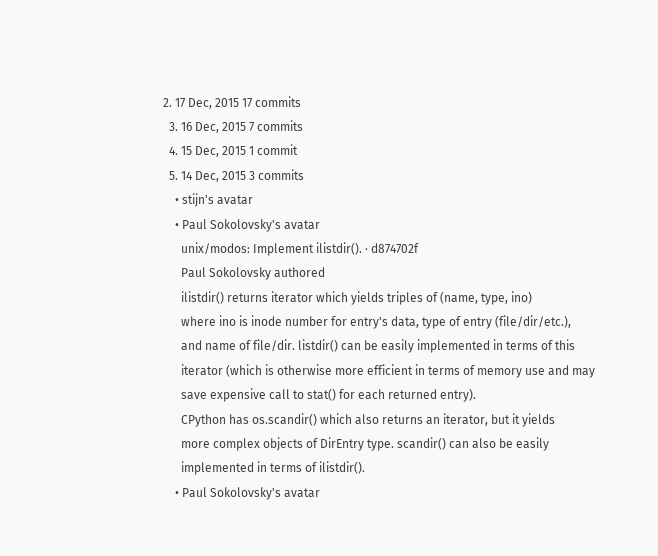2. 17 Dec, 2015 17 commits
  3. 16 Dec, 2015 7 commits
  4. 15 Dec, 2015 1 commit
  5. 14 Dec, 2015 3 commits
    • stijn's avatar
    • Paul Sokolovsky's avatar
      unix/modos: Implement ilistdir(). · d874702f
      Paul Sokolovsky authored
      ilistdir() returns iterator which yields triples of (name, type, ino)
      where ino is inode number for entry's data, type of entry (file/dir/etc.),
      and name of file/dir. listdir() can be easily implemented in terms of this
      iterator (which is otherwise more efficient in terms of memory use and may
      save expensive call to stat() for each returned entry).
      CPython has os.scandir() which also returns an iterator, but it yields
      more complex objects of DirEntry type. scandir() can also be easily
      implemented in terms of ilistdir().
    • Paul Sokolovsky's avatar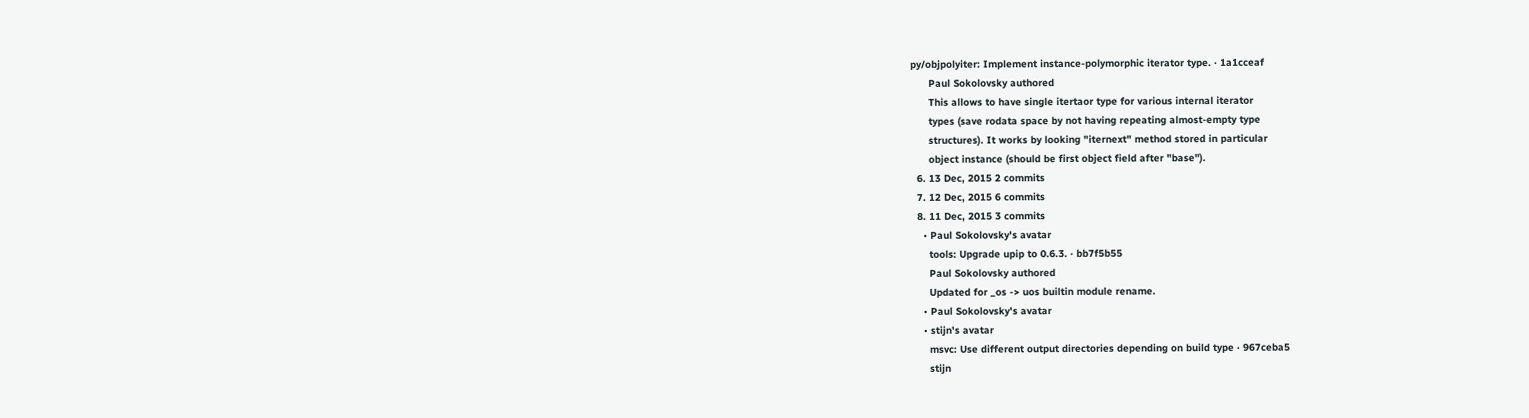py/objpolyiter: Implement instance-polymorphic iterator type. · 1a1cceaf
      Paul Sokolovsky authored
      This allows to have single itertaor type for various internal iterator
      types (save rodata space by not having repeating almost-empty type
      structures). It works by looking "iternext" method stored in particular
      object instance (should be first object field after "base").
  6. 13 Dec, 2015 2 commits
  7. 12 Dec, 2015 6 commits
  8. 11 Dec, 2015 3 commits
    • Paul Sokolovsky's avatar
      tools: Upgrade upip to 0.6.3. · bb7f5b55
      Paul Sokolovsky authored
      Updated for _os -> uos builtin module rename.
    • Paul Sokolovsky's avatar
    • stijn's avatar
      msvc: Use different output directories depending on build type · 967ceba5
      stijn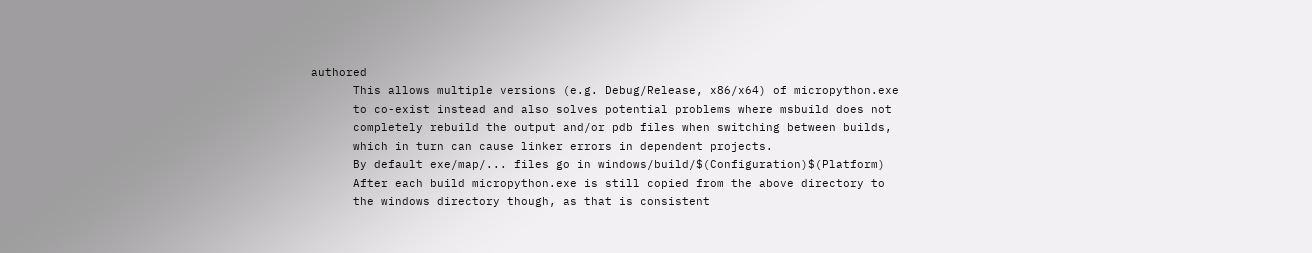authored
      This allows multiple versions (e.g. Debug/Release, x86/x64) of micropython.exe
      to co-exist instead and also solves potential problems where msbuild does not
      completely rebuild the output and/or pdb files when switching between builds,
      which in turn can cause linker errors in dependent projects.
      By default exe/map/... files go in windows/build/$(Configuration)$(Platform)
      After each build micropython.exe is still copied from the above directory to
      the windows directory though, as that is consistent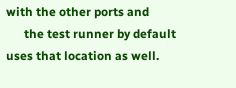with the other ports and
      the test runner by default uses that location as well.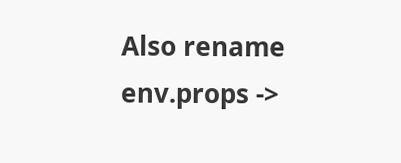Also rename env.props ->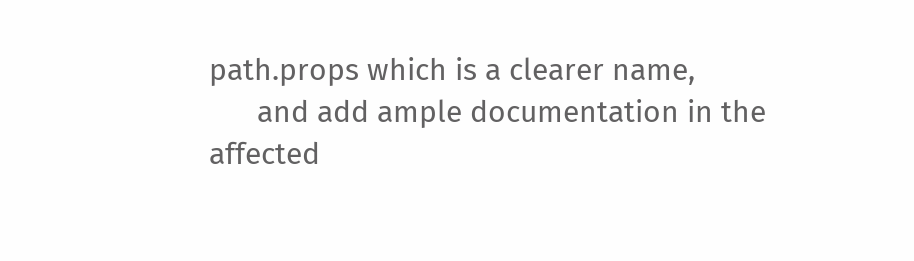path.props which is a clearer name,
      and add ample documentation in the affected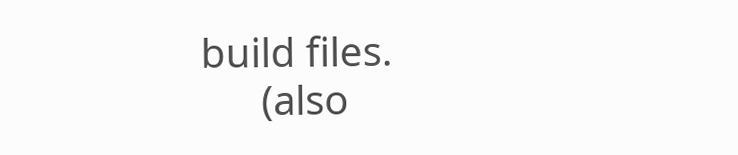build files.
      (also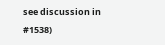see discussion in #1538)